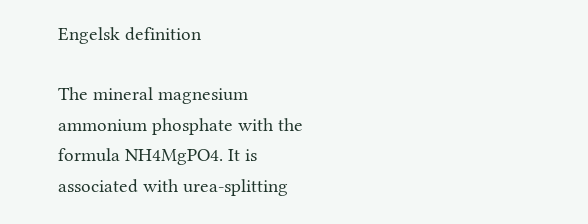Engelsk definition

The mineral magnesium ammonium phosphate with the formula NH4MgPO4. It is associated with urea-splitting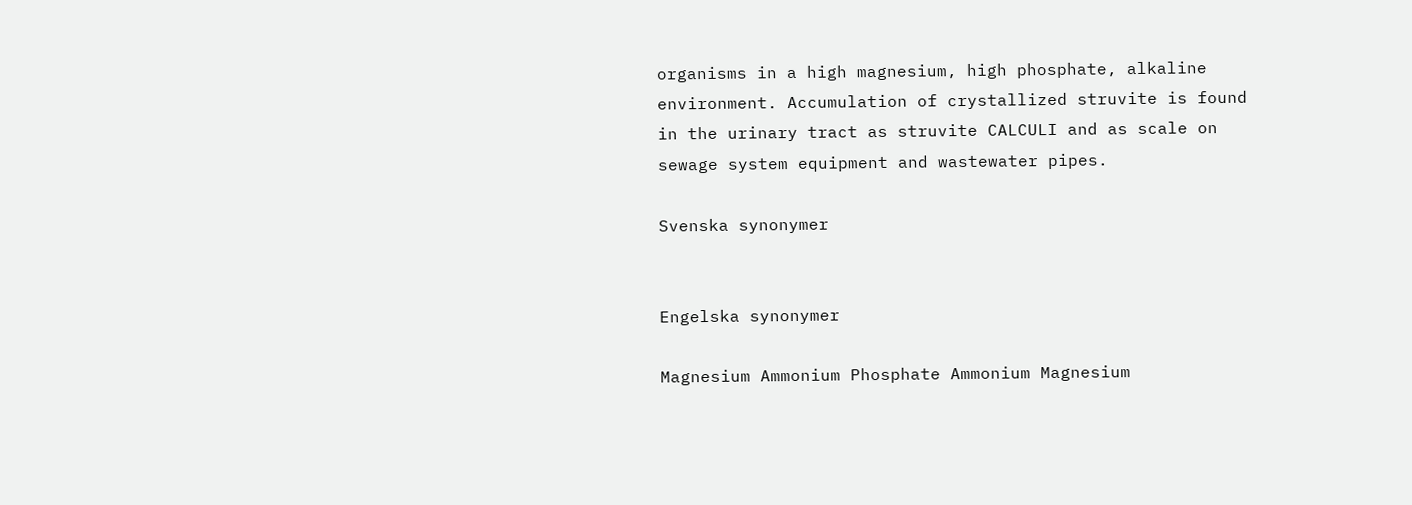organisms in a high magnesium, high phosphate, alkaline environment. Accumulation of crystallized struvite is found in the urinary tract as struvite CALCULI and as scale on sewage system equipment and wastewater pipes.

Svenska synonymer


Engelska synonymer

Magnesium Ammonium Phosphate Ammonium Magnesium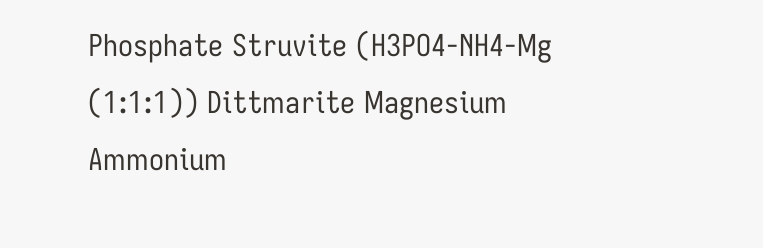Phosphate Struvite (H3PO4-NH4-Mg (1:1:1)) Dittmarite Magnesium Ammonium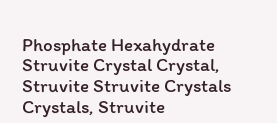Phosphate Hexahydrate Struvite Crystal Crystal, Struvite Struvite Crystals Crystals, Struvite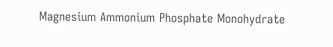Magnesium Ammonium Phosphate Monohydrate